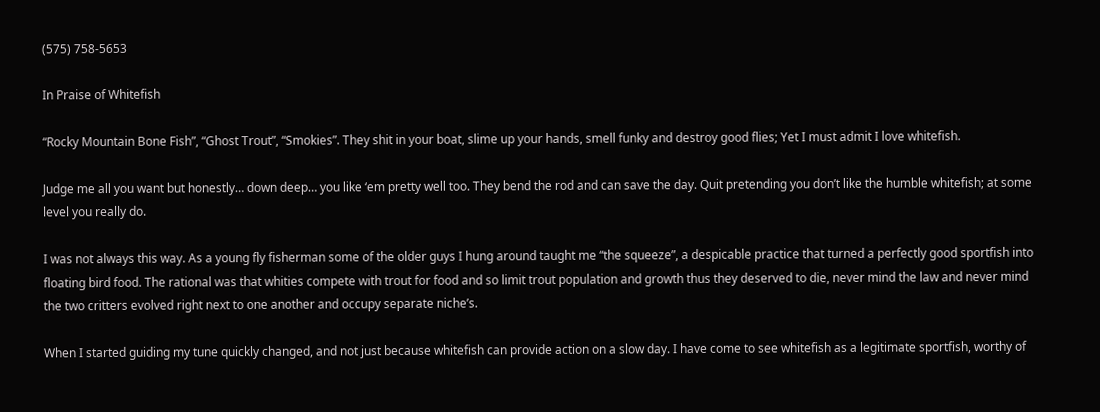(575) 758-5653

In Praise of Whitefish

“Rocky Mountain Bone Fish”, “Ghost Trout”, “Smokies”. They shit in your boat, slime up your hands, smell funky and destroy good flies; Yet I must admit I love whitefish.

Judge me all you want but honestly… down deep… you like ‘em pretty well too. They bend the rod and can save the day. Quit pretending you don’t like the humble whitefish; at some level you really do.

I was not always this way. As a young fly fisherman some of the older guys I hung around taught me “the squeeze”, a despicable practice that turned a perfectly good sportfish into floating bird food. The rational was that whities compete with trout for food and so limit trout population and growth thus they deserved to die, never mind the law and never mind the two critters evolved right next to one another and occupy separate niche’s.

When I started guiding my tune quickly changed, and not just because whitefish can provide action on a slow day. I have come to see whitefish as a legitimate sportfish, worthy of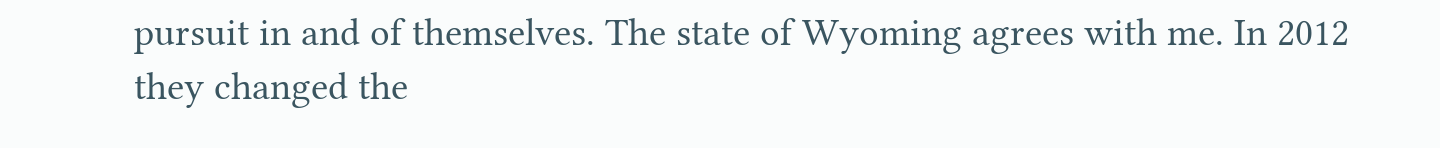pursuit in and of themselves. The state of Wyoming agrees with me. In 2012 they changed the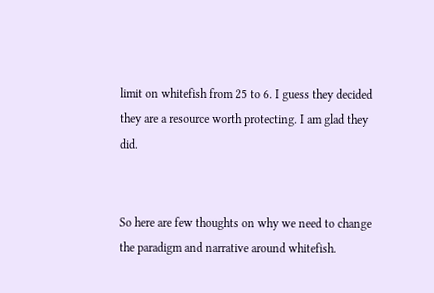limit on whitefish from 25 to 6. I guess they decided they are a resource worth protecting. I am glad they did.


So here are few thoughts on why we need to change the paradigm and narrative around whitefish.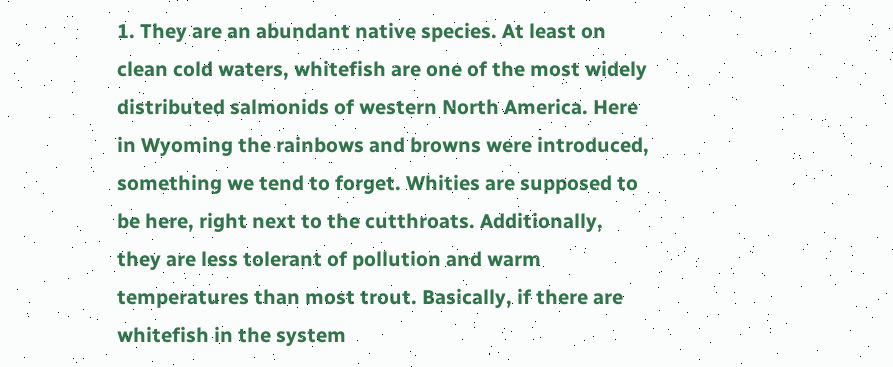1. They are an abundant native species. At least on clean cold waters, whitefish are one of the most widely distributed salmonids of western North America. Here in Wyoming the rainbows and browns were introduced, something we tend to forget. Whities are supposed to be here, right next to the cutthroats. Additionally, they are less tolerant of pollution and warm temperatures than most trout. Basically, if there are whitefish in the system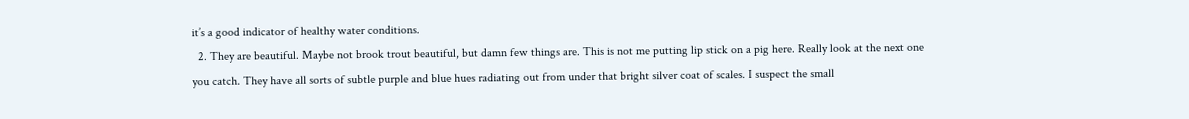it’s a good indicator of healthy water conditions.
  2. They are beautiful. Maybe not brook trout beautiful, but damn few things are. This is not me putting lip stick on a pig here. Really look at the next one you catch. They have all sorts of subtle purple and blue hues radiating out from under that bright silver coat of scales. I suspect the small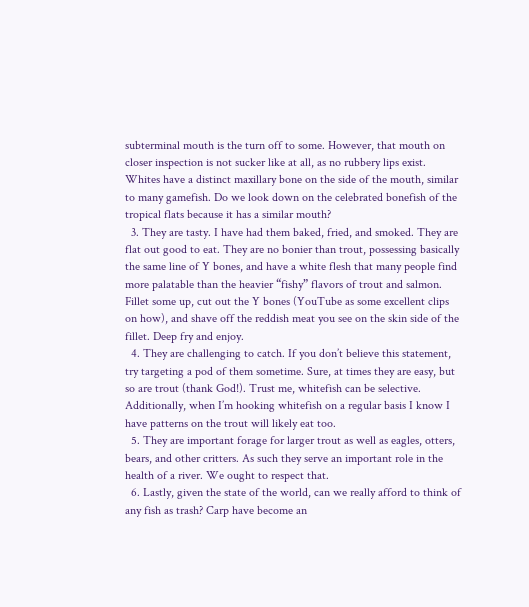subterminal mouth is the turn off to some. However, that mouth on closer inspection is not sucker like at all, as no rubbery lips exist. Whites have a distinct maxillary bone on the side of the mouth, similar to many gamefish. Do we look down on the celebrated bonefish of the tropical flats because it has a similar mouth?
  3. They are tasty. I have had them baked, fried, and smoked. They are flat out good to eat. They are no bonier than trout, possessing basically the same line of Y bones, and have a white flesh that many people find more palatable than the heavier “fishy” flavors of trout and salmon. Fillet some up, cut out the Y bones (YouTube as some excellent clips on how), and shave off the reddish meat you see on the skin side of the fillet. Deep fry and enjoy.
  4. They are challenging to catch. If you don’t believe this statement, try targeting a pod of them sometime. Sure, at times they are easy, but so are trout (thank God!). Trust me, whitefish can be selective. Additionally, when I’m hooking whitefish on a regular basis I know I have patterns on the trout will likely eat too.
  5. They are important forage for larger trout as well as eagles, otters, bears, and other critters. As such they serve an important role in the health of a river. We ought to respect that.
  6. Lastly, given the state of the world, can we really afford to think of any fish as trash? Carp have become an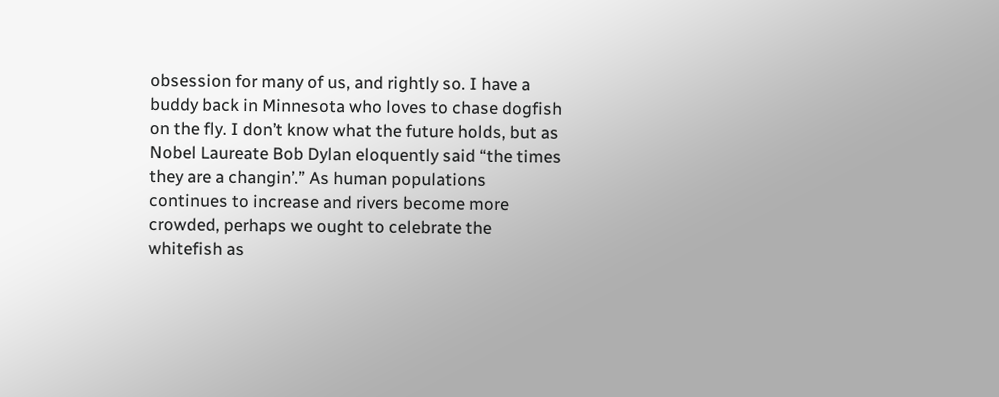obsession for many of us, and rightly so. I have a buddy back in Minnesota who loves to chase dogfish on the fly. I don’t know what the future holds, but as Nobel Laureate Bob Dylan eloquently said “the times they are a changin’.” As human populations continues to increase and rivers become more crowded, perhaps we ought to celebrate the whitefish as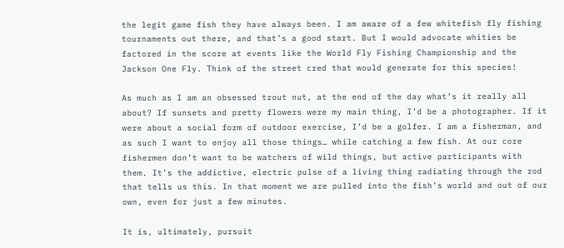the legit game fish they have always been. I am aware of a few whitefish fly fishing tournaments out there, and that’s a good start. But I would advocate whities be factored in the score at events like the World Fly Fishing Championship and the Jackson One Fly. Think of the street cred that would generate for this species!

As much as I am an obsessed trout nut, at the end of the day what’s it really all about? If sunsets and pretty flowers were my main thing, I’d be a photographer. If it were about a social form of outdoor exercise, I’d be a golfer. I am a fisherman, and as such I want to enjoy all those things… while catching a few fish. At our core fishermen don’t want to be watchers of wild things, but active participants with them. It’s the addictive, electric pulse of a living thing radiating through the rod that tells us this. In that moment we are pulled into the fish’s world and out of our own, even for just a few minutes.

It is, ultimately, pursuit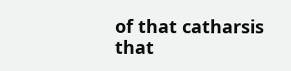of that catharsis that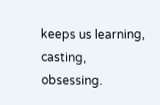keeps us learning, casting, obsessing.